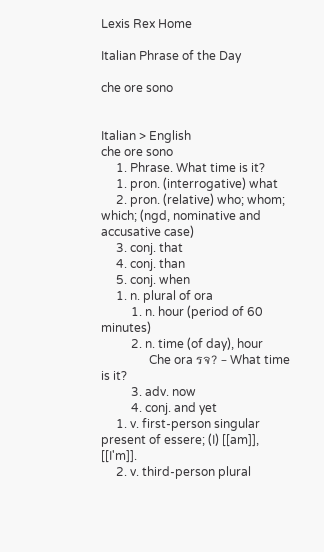Lexis Rex Home

Italian Phrase of the Day

che ore sono


Italian > English
che ore sono
     1. Phrase. What time is it?
     1. pron. (interrogative) what
     2. pron. (relative) who; whom; which; (ngd, nominative and accusative case)
     3. conj. that
     4. conj. than
     5. conj. when
     1. n. plural of ora
          1. n. hour (period of 60 minutes)
          2. n. time (of day), hour
                Che ora รจ? - What time is it?
          3. adv. now
          4. conj. and yet
     1. v. first-person singular present of essere; (I) [[am]], [[I'm]].
     2. v. third-person plural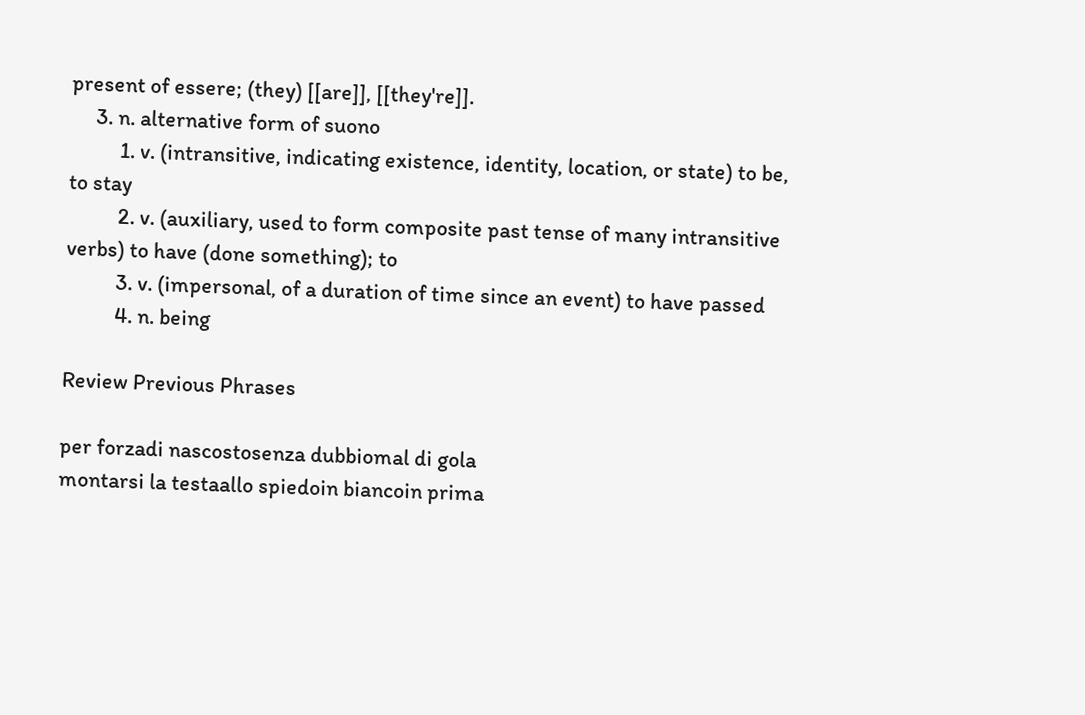present of essere; (they) [[are]], [[they're]].
     3. n. alternative form of suono
          1. v. (intransitive, indicating existence, identity, location, or state) to be, to stay
          2. v. (auxiliary, used to form composite past tense of many intransitive verbs) to have (done something); to
          3. v. (impersonal, of a duration of time since an event) to have passed
          4. n. being

Review Previous Phrases

per forzadi nascostosenza dubbiomal di gola
montarsi la testaallo spiedoin biancoin prima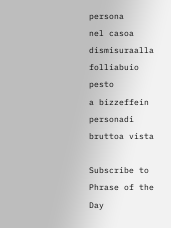persona
nel casoa dismisuraalla folliabuio pesto
a bizzeffein personadi bruttoa vista

Subscribe to Phrase of the Day